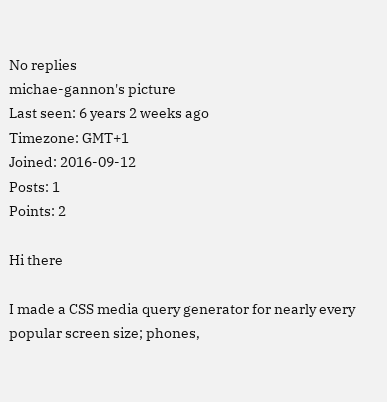No replies
michae-gannon's picture
Last seen: 6 years 2 weeks ago
Timezone: GMT+1
Joined: 2016-09-12
Posts: 1
Points: 2

Hi there

I made a CSS media query generator for nearly every popular screen size; phones,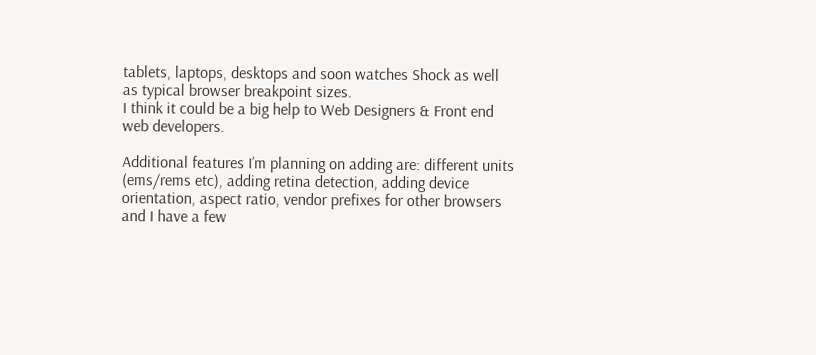tablets, laptops, desktops and soon watches Shock as well as typical browser breakpoint sizes.
I think it could be a big help to Web Designers & Front end web developers.

Additional features I’m planning on adding are: different units (ems/rems etc), adding retina detection, adding device orientation, aspect ratio, vendor prefixes for other browsers and I have a few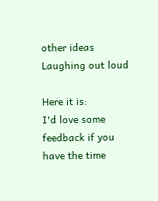other ideas Laughing out loud

Here it is:
I'd love some feedback if you have the time